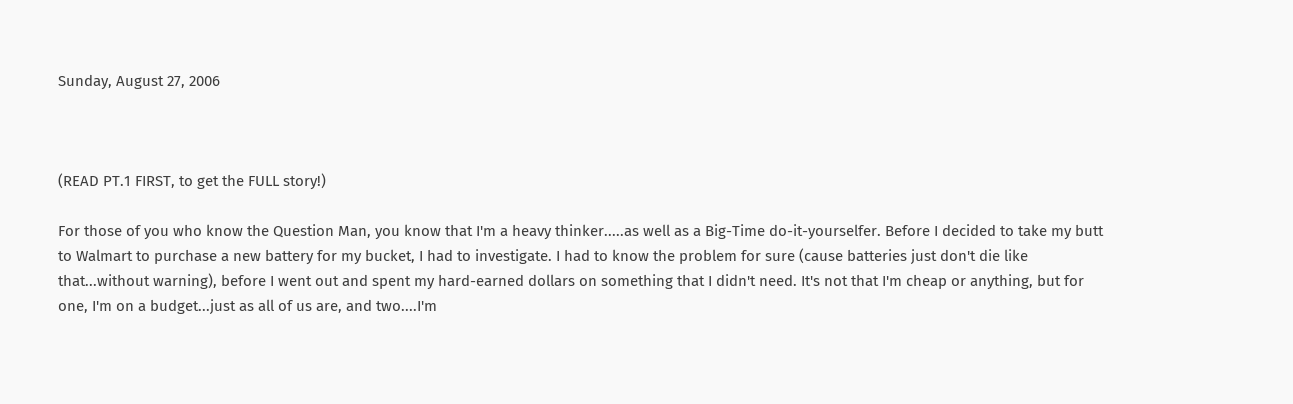Sunday, August 27, 2006



(READ PT.1 FIRST, to get the FULL story!)

For those of you who know the Question Man, you know that I'm a heavy thinker.....as well as a Big-Time do-it-yourselfer. Before I decided to take my butt to Walmart to purchase a new battery for my bucket, I had to investigate. I had to know the problem for sure (cause batteries just don't die like that...without warning), before I went out and spent my hard-earned dollars on something that I didn't need. It's not that I'm cheap or anything, but for one, I'm on a budget...just as all of us are, and two....I'm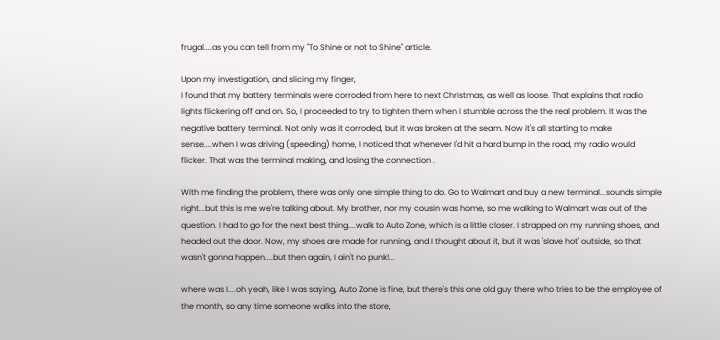frugal....as you can tell from my "To Shine or not to Shine" article.

Upon my investigation, and slicing my finger,
I found that my battery terminals were corroded from here to next Christmas, as well as loose. That explains that radio lights flickering off and on. So, I proceeded to try to tighten them when I stumble across the the real problem. It was the negative battery terminal. Not only was it corroded, but it was broken at the seam. Now it's all starting to make sense....when I was driving (speeding) home, I noticed that whenever I'd hit a hard bump in the road, my radio would flicker. That was the terminal making, and losing the connection .

With me finding the problem, there was only one simple thing to do. Go to Walmart and buy a new terminal...sounds simple right...but this is me we're talking about. My brother, nor my cousin was home, so me walking to Walmart was out of the question. I had to go for the next best thing....walk to Auto Zone, which is a little closer. I strapped on my running shoes, and headed out the door. Now, my shoes are made for running, and I thought about it, but it was 'slave hot' outside, so that wasn't gonna happen....but then again, I ain't no punk!...

where was I....oh yeah, like I was saying, Auto Zone is fine, but there's this one old guy there who tries to be the employee of the month, so any time someone walks into the store,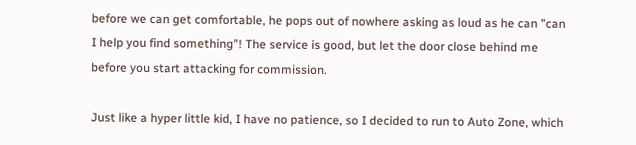before we can get comfortable, he pops out of nowhere asking as loud as he can "can I help you find something"! The service is good, but let the door close behind me before you start attacking for commission.

Just like a hyper little kid, I have no patience, so I decided to run to Auto Zone, which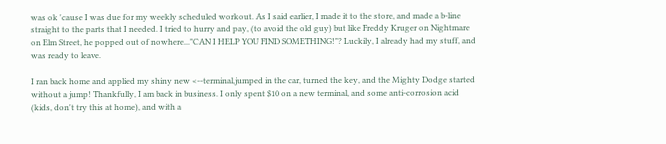was ok 'cause I was due for my weekly scheduled workout. As I said earlier, I made it to the store, and made a b-line straight to the parts that I needed. I tried to hurry and pay, (to avoid the old guy) but like Freddy Kruger on Nightmare on Elm Street, he popped out of nowhere..."CAN I HELP YOU FIND SOMETHING!"? Luckily, I already had my stuff, and was ready to leave.

I ran back home and applied my shiny new <--terminal,jumped in the car, turned the key, and the Mighty Dodge started without a jump! Thankfully, I am back in business. I only spent $10 on a new terminal, and some anti-corrosion acid (kids, don't try this at home), and with a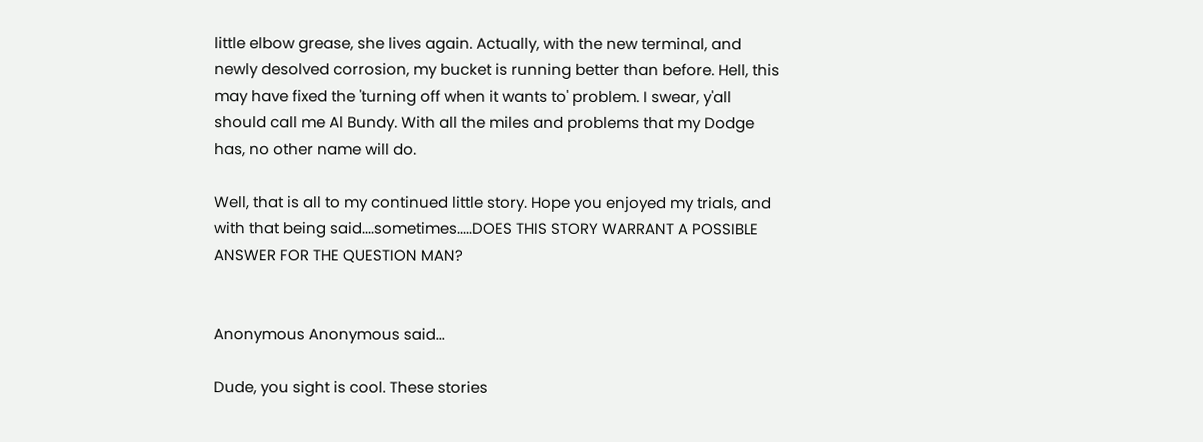little elbow grease, she lives again. Actually, with the new terminal, and newly desolved corrosion, my bucket is running better than before. Hell, this may have fixed the 'turning off when it wants to' problem. I swear, y'all should call me Al Bundy. With all the miles and problems that my Dodge has, no other name will do.

Well, that is all to my continued little story. Hope you enjoyed my trials, and with that being said....sometimes.....DOES THIS STORY WARRANT A POSSIBLE ANSWER FOR THE QUESTION MAN?


Anonymous Anonymous said...

Dude, you sight is cool. These stories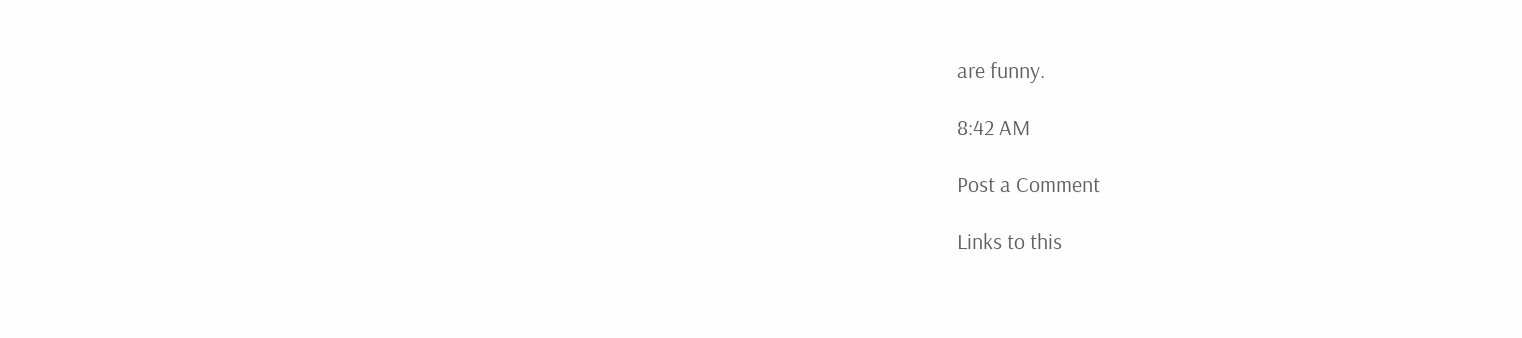are funny.

8:42 AM

Post a Comment

Links to this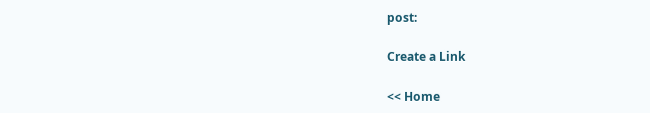post:

Create a Link

<< Home